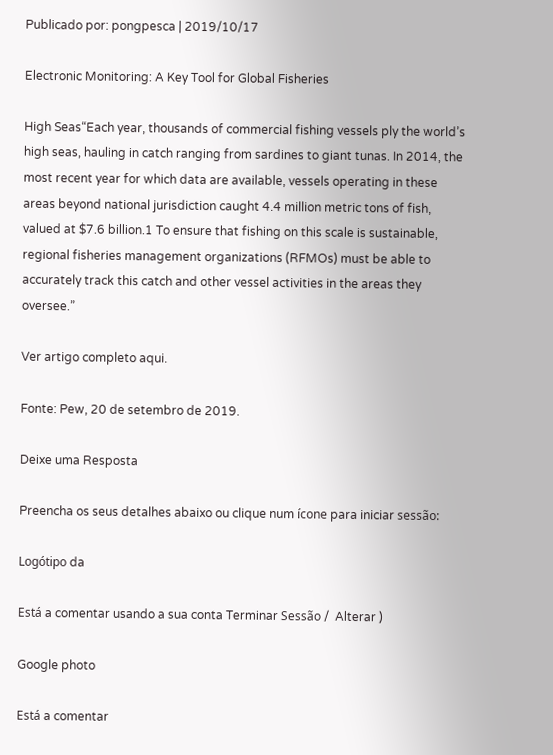Publicado por: pongpesca | 2019/10/17

Electronic Monitoring: A Key Tool for Global Fisheries

High Seas“Each year, thousands of commercial fishing vessels ply the world’s high seas, hauling in catch ranging from sardines to giant tunas. In 2014, the most recent year for which data are available, vessels operating in these areas beyond national jurisdiction caught 4.4 million metric tons of fish, valued at $7.6 billion.1 To ensure that fishing on this scale is sustainable, regional fisheries management organizations (RFMOs) must be able to accurately track this catch and other vessel activities in the areas they oversee.”

Ver artigo completo aqui.

Fonte: Pew, 20 de setembro de 2019.

Deixe uma Resposta

Preencha os seus detalhes abaixo ou clique num ícone para iniciar sessão:

Logótipo da

Está a comentar usando a sua conta Terminar Sessão /  Alterar )

Google photo

Está a comentar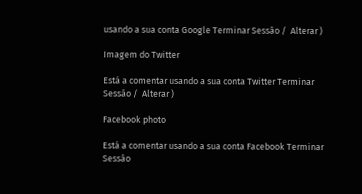usando a sua conta Google Terminar Sessão /  Alterar )

Imagem do Twitter

Está a comentar usando a sua conta Twitter Terminar Sessão /  Alterar )

Facebook photo

Está a comentar usando a sua conta Facebook Terminar Sessão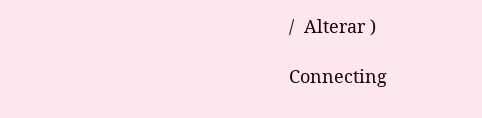/  Alterar )

Connecting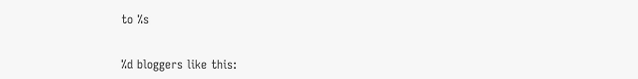to %s


%d bloggers like this: